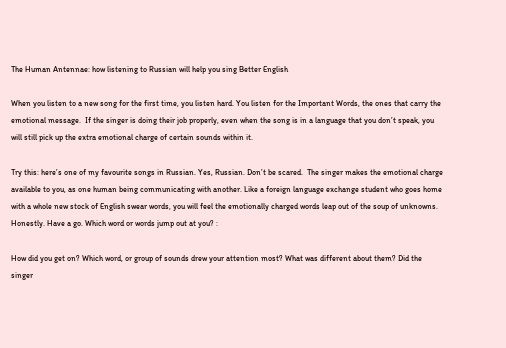The Human Antennae: how listening to Russian will help you sing Better English

When you listen to a new song for the first time, you listen hard. You listen for the Important Words, the ones that carry the emotional message.  If the singer is doing their job properly, even when the song is in a language that you don’t speak, you will still pick up the extra emotional charge of certain sounds within it.

Try this: here’s one of my favourite songs in Russian. Yes, Russian. Don’t be scared.  The singer makes the emotional charge available to you, as one human being communicating with another. Like a foreign language exchange student who goes home with a whole new stock of English swear words, you will feel the emotionally charged words leap out of the soup of unknowns.  Honestly. Have a go. Which word or words jump out at you? :

How did you get on? Which word, or group of sounds drew your attention most? What was different about them? Did the singer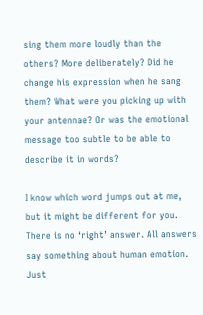sing them more loudly than the others? More deliberately? Did he change his expression when he sang them? What were you picking up with your antennae? Or was the emotional message too subtle to be able to describe it in words?

I know which word jumps out at me, but it might be different for you. There is no ‘right’ answer. All answers say something about human emotion. Just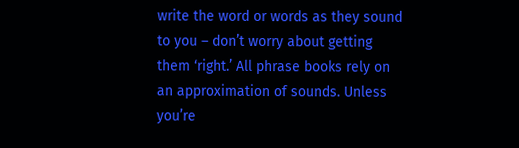write the word or words as they sound to you – don’t worry about getting them ‘right.’ All phrase books rely on an approximation of sounds. Unless you’re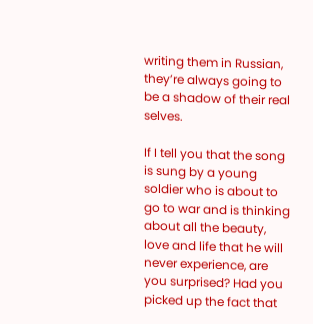writing them in Russian, they’re always going to be a shadow of their real selves.

If I tell you that the song is sung by a young soldier who is about to go to war and is thinking about all the beauty, love and life that he will never experience, are you surprised? Had you picked up the fact that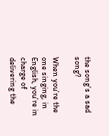the song’s a sad song?

When you’re the one singing, in English, you’re in charge of delivering the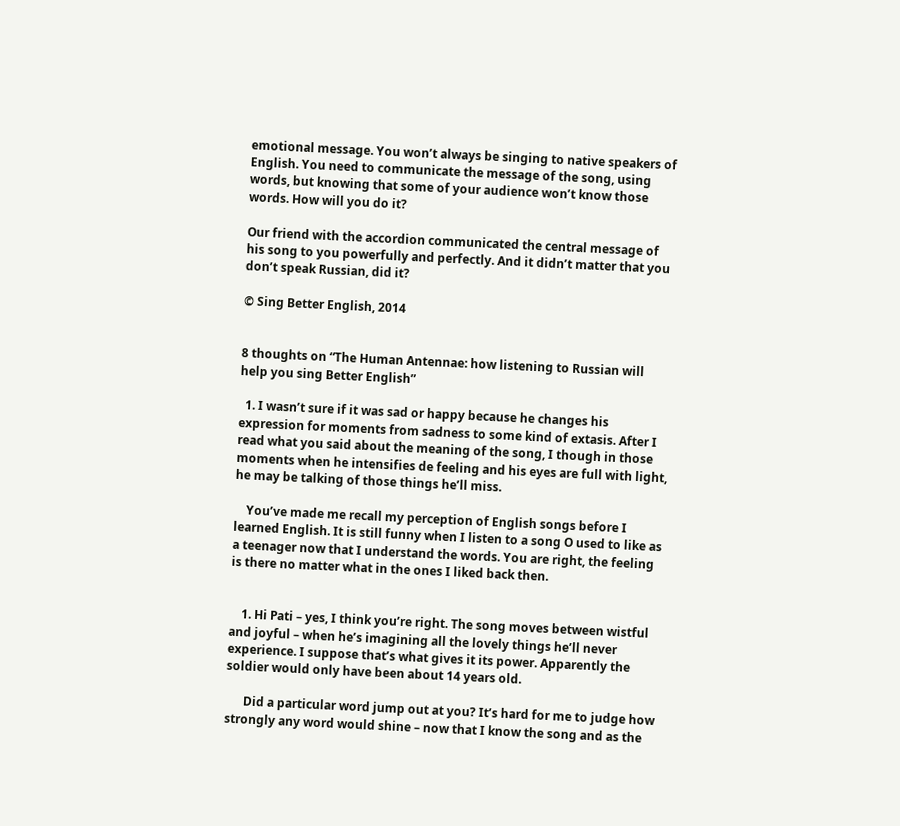emotional message. You won’t always be singing to native speakers of English. You need to communicate the message of the song, using words, but knowing that some of your audience won’t know those words. How will you do it?

Our friend with the accordion communicated the central message of his song to you powerfully and perfectly. And it didn’t matter that you don’t speak Russian, did it?

© Sing Better English, 2014


8 thoughts on “The Human Antennae: how listening to Russian will help you sing Better English”

  1. I wasn’t sure if it was sad or happy because he changes his expression for moments from sadness to some kind of extasis. After I read what you said about the meaning of the song, I though in those moments when he intensifies de feeling and his eyes are full with light, he may be talking of those things he’ll miss.

    You’ve made me recall my perception of English songs before I learned English. It is still funny when I listen to a song O used to like as a teenager now that I understand the words. You are right, the feeling is there no matter what in the ones I liked back then.


    1. Hi Pati – yes, I think you’re right. The song moves between wistful and joyful – when he’s imagining all the lovely things he’ll never experience. I suppose that’s what gives it its power. Apparently the soldier would only have been about 14 years old.

      Did a particular word jump out at you? It’s hard for me to judge how strongly any word would shine – now that I know the song and as the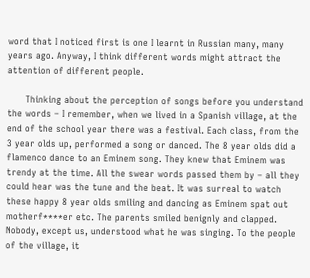word that I noticed first is one I learnt in Russian many, many years ago. Anyway, I think different words might attract the attention of different people.

      Thinking about the perception of songs before you understand the words – I remember, when we lived in a Spanish village, at the end of the school year there was a festival. Each class, from the 3 year olds up, performed a song or danced. The 8 year olds did a flamenco dance to an Eminem song. They knew that Eminem was trendy at the time. All the swear words passed them by – all they could hear was the tune and the beat. It was surreal to watch these happy 8 year olds smiling and dancing as Eminem spat out motherf****er etc. The parents smiled benignly and clapped. Nobody, except us, understood what he was singing. To the people of the village, it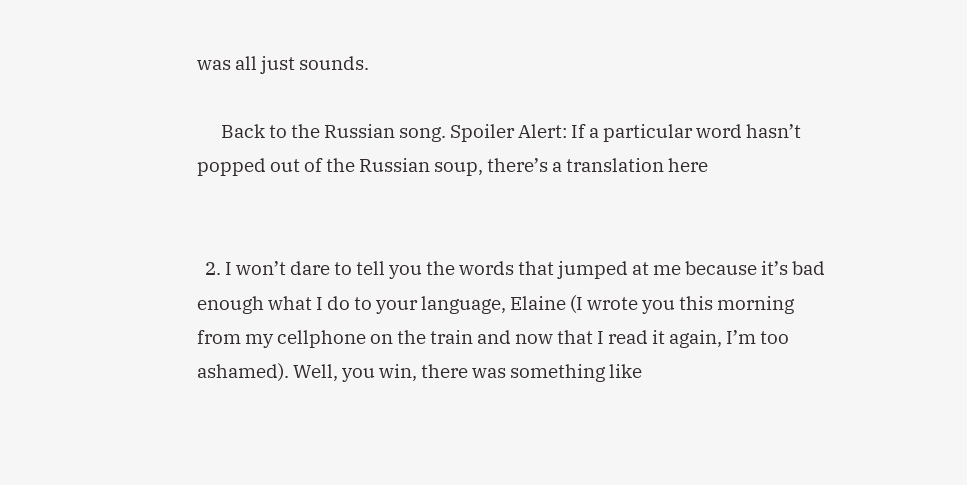was all just sounds.

      Back to the Russian song. Spoiler Alert: If a particular word hasn’t popped out of the Russian soup, there’s a translation here


  2. I won’t dare to tell you the words that jumped at me because it’s bad enough what I do to your language, Elaine (I wrote you this morning from my cellphone on the train and now that I read it again, I’m too ashamed). Well, you win, there was something like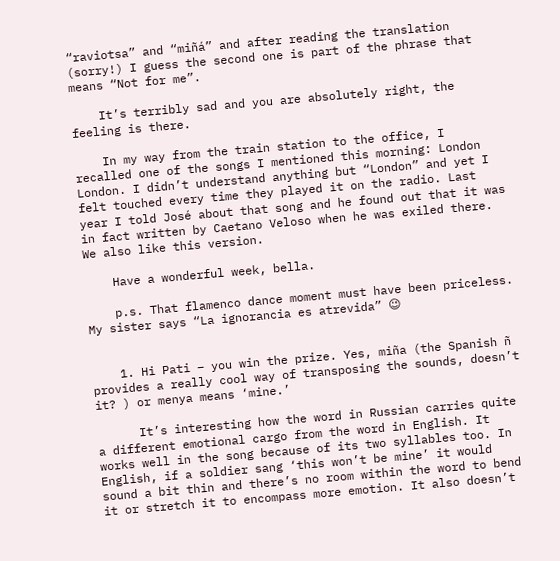“raviotsa” and “miñá” and after reading the translation (sorry!) I guess the second one is part of the phrase that means “Not for me”.

    It’s terribly sad and you are absolutely right, the feeling is there.

    In my way from the train station to the office, I recalled one of the songs I mentioned this morning: London London. I didn’t understand anything but “London” and yet I felt touched every time they played it on the radio. Last year I told José about that song and he found out that it was in fact written by Caetano Veloso when he was exiled there. We also like this version.

    Have a wonderful week, bella.

    p.s. That flamenco dance moment must have been priceless. My sister says “La ignorancia es atrevida” 😉


    1. Hi Pati – you win the prize. Yes, miña (the Spanish ñ provides a really cool way of transposing the sounds, doesn’t it? ) or menya means ‘mine.’

      It’s interesting how the word in Russian carries quite a different emotional cargo from the word in English. It works well in the song because of its two syllables too. In English, if a soldier sang ‘this won’t be mine’ it would sound a bit thin and there’s no room within the word to bend it or stretch it to encompass more emotion. It also doesn’t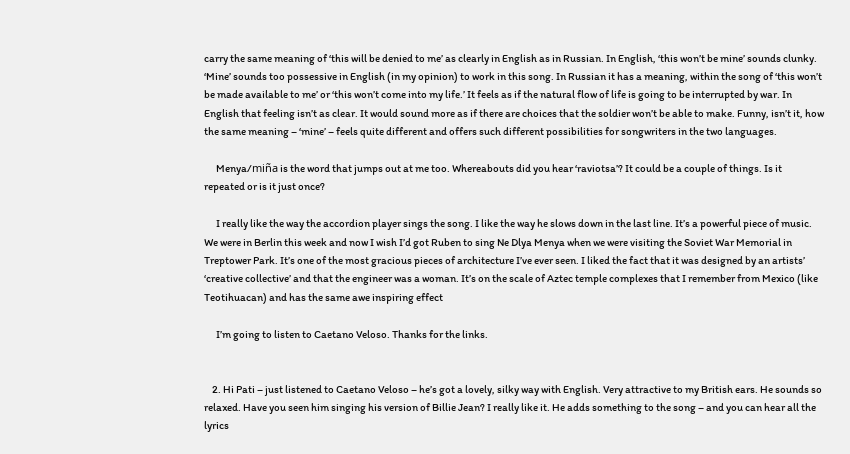carry the same meaning of ‘this will be denied to me’ as clearly in English as in Russian. In English, ‘this won’t be mine’ sounds clunky. ‘Mine’ sounds too possessive in English (in my opinion) to work in this song. In Russian it has a meaning, within the song of ‘this won’t be made available to me’ or ‘this won’t come into my life.’ It feels as if the natural flow of life is going to be interrupted by war. In English that feeling isn’t as clear. It would sound more as if there are choices that the soldier won’t be able to make. Funny, isn’t it, how the same meaning – ‘mine’ – feels quite different and offers such different possibilities for songwriters in the two languages.

      Menya/miña is the word that jumps out at me too. Whereabouts did you hear ‘raviotsa’? It could be a couple of things. Is it repeated or is it just once?

      I really like the way the accordion player sings the song. I like the way he slows down in the last line. It’s a powerful piece of music. We were in Berlin this week and now I wish I’d got Ruben to sing Ne Dlya Menya when we were visiting the Soviet War Memorial in Treptower Park. It’s one of the most gracious pieces of architecture I’ve ever seen. I liked the fact that it was designed by an artists’ ‘creative collective’ and that the engineer was a woman. It’s on the scale of Aztec temple complexes that I remember from Mexico (like Teotihuacan) and has the same awe inspiring effect

      I’m going to listen to Caetano Veloso. Thanks for the links.


    2. Hi Pati – just listened to Caetano Veloso – he’s got a lovely, silky way with English. Very attractive to my British ears. He sounds so relaxed. Have you seen him singing his version of Billie Jean? I really like it. He adds something to the song – and you can hear all the lyrics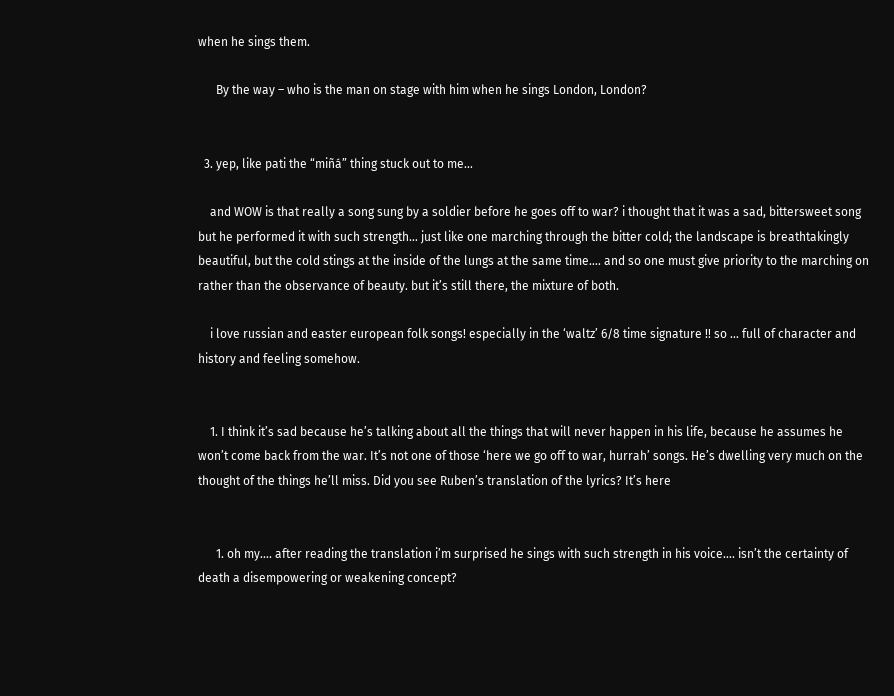when he sings them.

      By the way – who is the man on stage with him when he sings London, London?


  3. yep, like pati the “miñá” thing stuck out to me…

    and WOW is that really a song sung by a soldier before he goes off to war? i thought that it was a sad, bittersweet song but he performed it with such strength… just like one marching through the bitter cold; the landscape is breathtakingly beautiful, but the cold stings at the inside of the lungs at the same time…. and so one must give priority to the marching on rather than the observance of beauty. but it’s still there, the mixture of both.

    i love russian and easter european folk songs! especially in the ‘waltz’ 6/8 time signature !! so … full of character and history and feeling somehow.


    1. I think it’s sad because he’s talking about all the things that will never happen in his life, because he assumes he won’t come back from the war. It’s not one of those ‘here we go off to war, hurrah’ songs. He’s dwelling very much on the thought of the things he’ll miss. Did you see Ruben’s translation of the lyrics? It’s here


      1. oh my…. after reading the translation i’m surprised he sings with such strength in his voice…. isn’t the certainty of death a disempowering or weakening concept?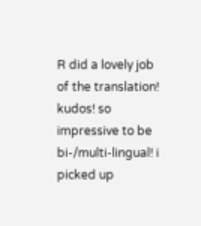R did a lovely job of the translation! kudos! so impressive to be bi-/multi-lingual! i picked up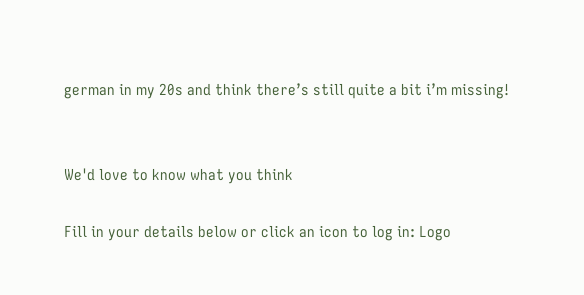german in my 20s and think there’s still quite a bit i’m missing!


We'd love to know what you think

Fill in your details below or click an icon to log in: Logo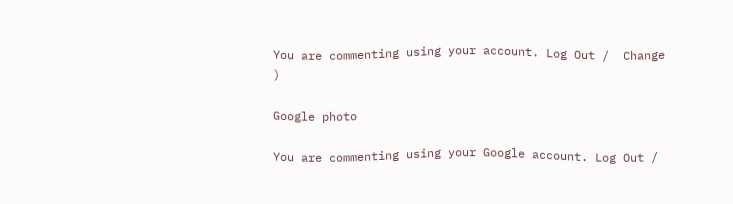You are commenting using your account. Log Out /  Change )

Google photo

You are commenting using your Google account. Log Out /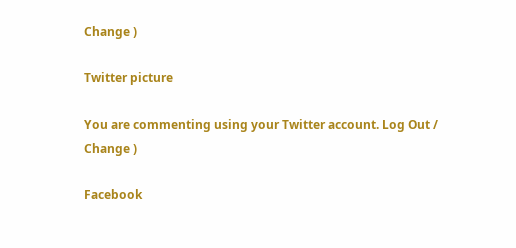Change )

Twitter picture

You are commenting using your Twitter account. Log Out /  Change )

Facebook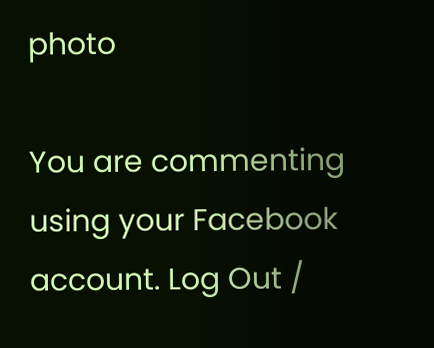photo

You are commenting using your Facebook account. Log Out /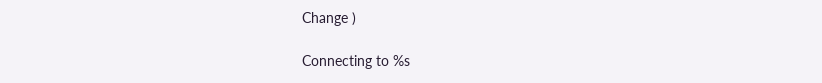Change )

Connecting to %s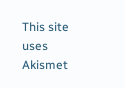This site uses Akismet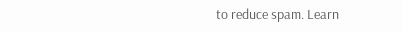to reduce spam. Learn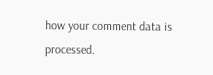how your comment data is processed.